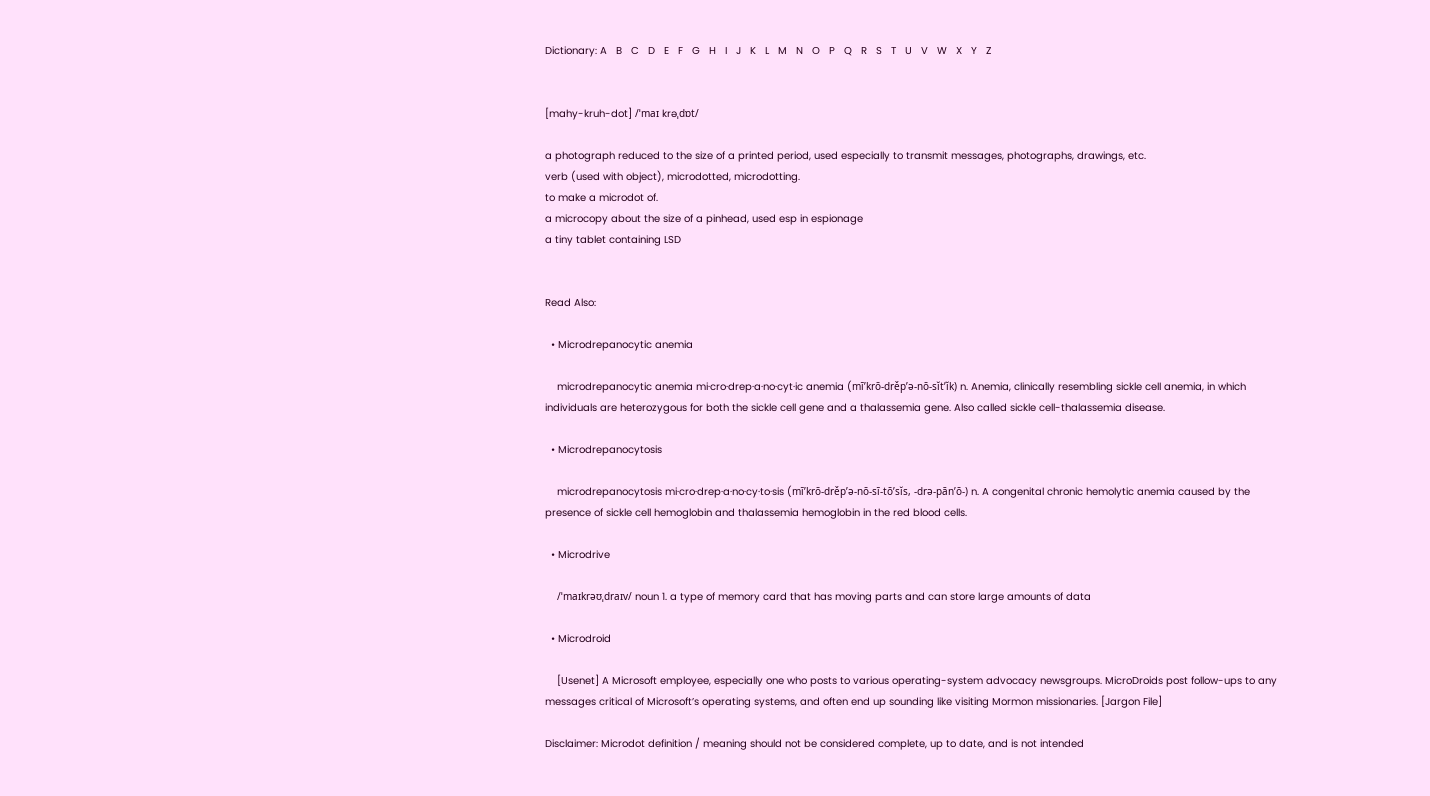Dictionary: A   B   C   D   E   F   G   H   I   J   K   L   M   N   O   P   Q   R   S   T   U   V   W   X   Y   Z


[mahy-kruh-dot] /ˈmaɪ krəˌdɒt/

a photograph reduced to the size of a printed period, used especially to transmit messages, photographs, drawings, etc.
verb (used with object), microdotted, microdotting.
to make a microdot of.
a microcopy about the size of a pinhead, used esp in espionage
a tiny tablet containing LSD


Read Also:

  • Microdrepanocytic anemia

    microdrepanocytic anemia mi·cro·drep·a·no·cyt·ic anemia (mī’krō-drěp’ə-nō-sĭt’ĭk) n. Anemia, clinically resembling sickle cell anemia, in which individuals are heterozygous for both the sickle cell gene and a thalassemia gene. Also called sickle cell-thalassemia disease.

  • Microdrepanocytosis

    microdrepanocytosis mi·cro·drep·a·no·cy·to·sis (mī’krō-drěp’ə-nō-sī-tō’sĭs, -drə-pān’ō-) n. A congenital chronic hemolytic anemia caused by the presence of sickle cell hemoglobin and thalassemia hemoglobin in the red blood cells.

  • Microdrive

    /ˈmaɪkrəʊˌdraɪv/ noun 1. a type of memory card that has moving parts and can store large amounts of data

  • Microdroid

    [Usenet] A Microsoft employee, especially one who posts to various operating-system advocacy newsgroups. MicroDroids post follow-ups to any messages critical of Microsoft’s operating systems, and often end up sounding like visiting Mormon missionaries. [Jargon File]

Disclaimer: Microdot definition / meaning should not be considered complete, up to date, and is not intended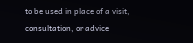to be used in place of a visit, consultation, or advice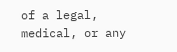of a legal, medical, or any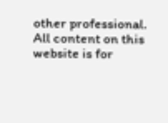other professional. All content on this website is for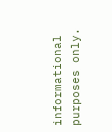informational purposes only.